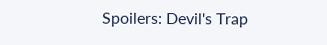Spoilers: Devil's Trap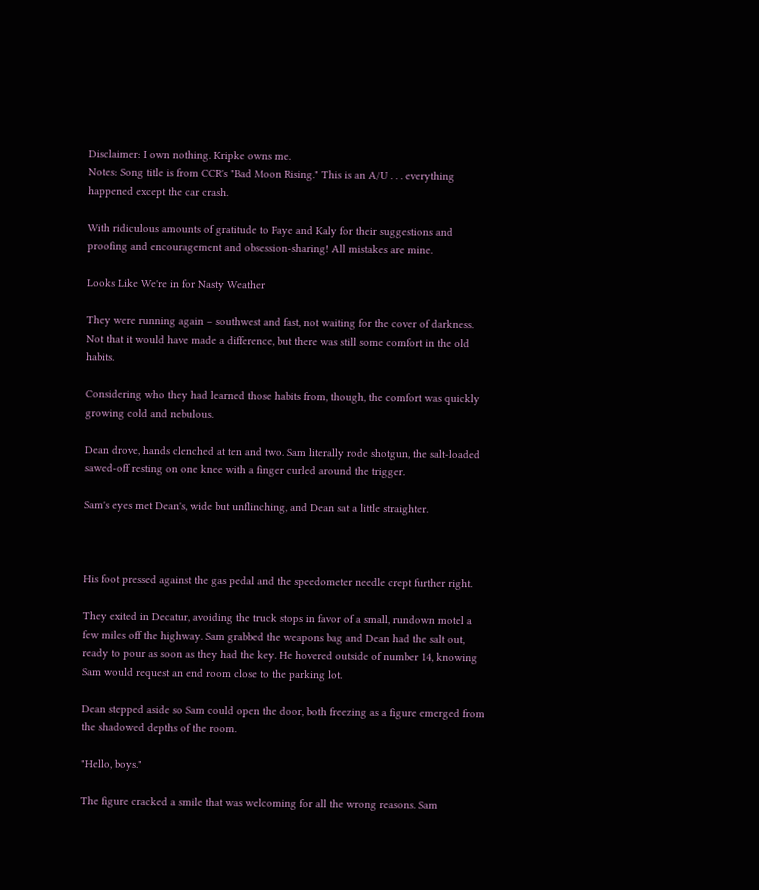Disclaimer: I own nothing. Kripke owns me.
Notes: Song title is from CCR's "Bad Moon Rising." This is an A/U . . . everything happened except the car crash.

With ridiculous amounts of gratitude to Faye and Kaly for their suggestions and proofing and encouragement and obsession-sharing! All mistakes are mine.

Looks Like We're in for Nasty Weather

They were running again – southwest and fast, not waiting for the cover of darkness. Not that it would have made a difference, but there was still some comfort in the old habits.

Considering who they had learned those habits from, though, the comfort was quickly growing cold and nebulous.

Dean drove, hands clenched at ten and two. Sam literally rode shotgun, the salt-loaded sawed-off resting on one knee with a finger curled around the trigger.

Sam's eyes met Dean's, wide but unflinching, and Dean sat a little straighter.



His foot pressed against the gas pedal and the speedometer needle crept further right.

They exited in Decatur, avoiding the truck stops in favor of a small, rundown motel a few miles off the highway. Sam grabbed the weapons bag and Dean had the salt out, ready to pour as soon as they had the key. He hovered outside of number 14, knowing Sam would request an end room close to the parking lot.

Dean stepped aside so Sam could open the door, both freezing as a figure emerged from the shadowed depths of the room.

"Hello, boys."

The figure cracked a smile that was welcoming for all the wrong reasons. Sam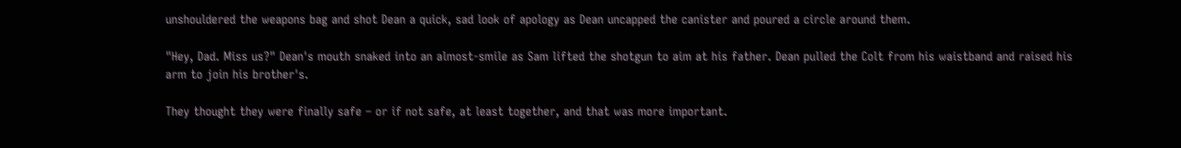unshouldered the weapons bag and shot Dean a quick, sad look of apology as Dean uncapped the canister and poured a circle around them.

"Hey, Dad. Miss us?" Dean's mouth snaked into an almost-smile as Sam lifted the shotgun to aim at his father. Dean pulled the Colt from his waistband and raised his arm to join his brother's.

They thought they were finally safe – or if not safe, at least together, and that was more important.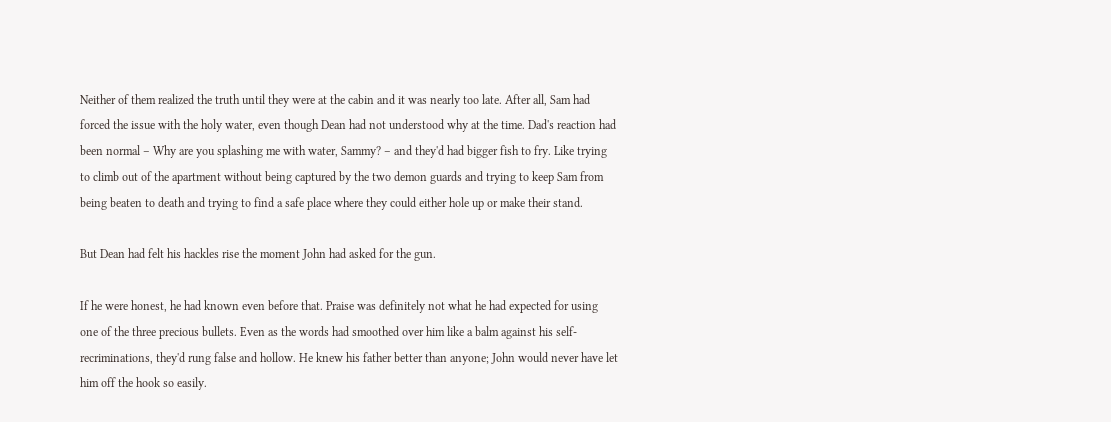Neither of them realized the truth until they were at the cabin and it was nearly too late. After all, Sam had forced the issue with the holy water, even though Dean had not understood why at the time. Dad's reaction had been normal – Why are you splashing me with water, Sammy? – and they'd had bigger fish to fry. Like trying to climb out of the apartment without being captured by the two demon guards and trying to keep Sam from being beaten to death and trying to find a safe place where they could either hole up or make their stand.

But Dean had felt his hackles rise the moment John had asked for the gun.

If he were honest, he had known even before that. Praise was definitely not what he had expected for using one of the three precious bullets. Even as the words had smoothed over him like a balm against his self-recriminations, they'd rung false and hollow. He knew his father better than anyone; John would never have let him off the hook so easily.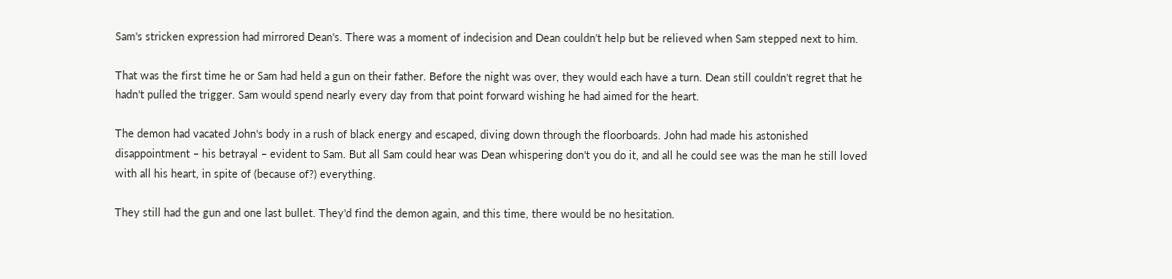Sam's stricken expression had mirrored Dean's. There was a moment of indecision and Dean couldn't help but be relieved when Sam stepped next to him.

That was the first time he or Sam had held a gun on their father. Before the night was over, they would each have a turn. Dean still couldn't regret that he hadn't pulled the trigger. Sam would spend nearly every day from that point forward wishing he had aimed for the heart.

The demon had vacated John's body in a rush of black energy and escaped, diving down through the floorboards. John had made his astonished disappointment – his betrayal – evident to Sam. But all Sam could hear was Dean whispering don't you do it, and all he could see was the man he still loved with all his heart, in spite of (because of?) everything.

They still had the gun and one last bullet. They'd find the demon again, and this time, there would be no hesitation.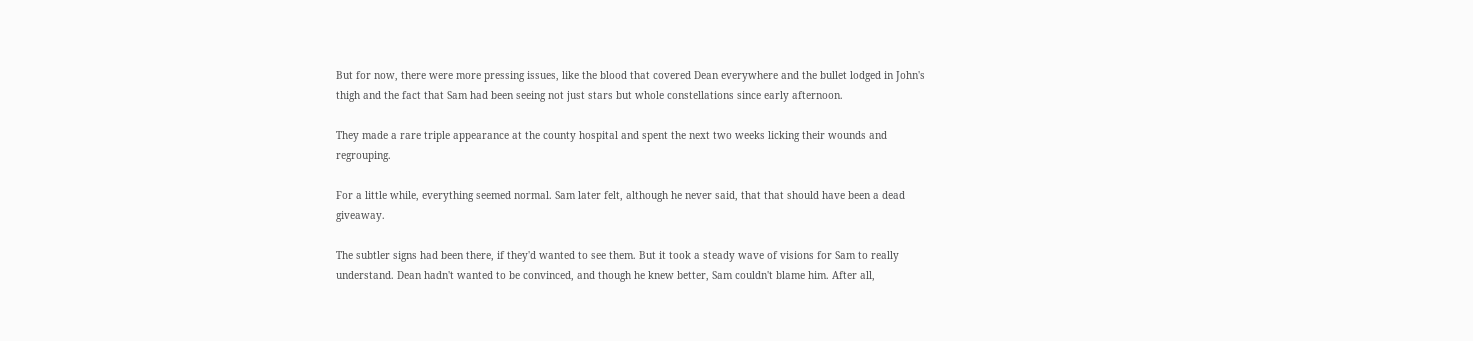But for now, there were more pressing issues, like the blood that covered Dean everywhere and the bullet lodged in John's thigh and the fact that Sam had been seeing not just stars but whole constellations since early afternoon.

They made a rare triple appearance at the county hospital and spent the next two weeks licking their wounds and regrouping.

For a little while, everything seemed normal. Sam later felt, although he never said, that that should have been a dead giveaway.

The subtler signs had been there, if they'd wanted to see them. But it took a steady wave of visions for Sam to really understand. Dean hadn't wanted to be convinced, and though he knew better, Sam couldn't blame him. After all,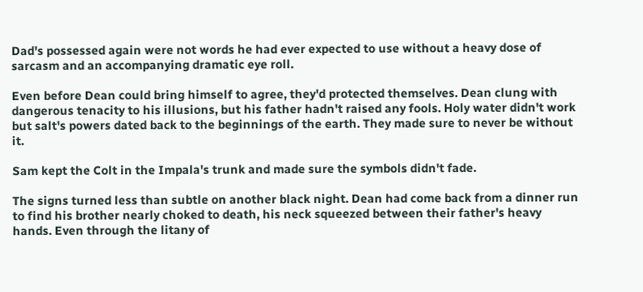Dad's possessed again were not words he had ever expected to use without a heavy dose of sarcasm and an accompanying dramatic eye roll.

Even before Dean could bring himself to agree, they'd protected themselves. Dean clung with dangerous tenacity to his illusions, but his father hadn't raised any fools. Holy water didn't work but salt's powers dated back to the beginnings of the earth. They made sure to never be without it.

Sam kept the Colt in the Impala's trunk and made sure the symbols didn't fade.

The signs turned less than subtle on another black night. Dean had come back from a dinner run to find his brother nearly choked to death, his neck squeezed between their father's heavy hands. Even through the litany of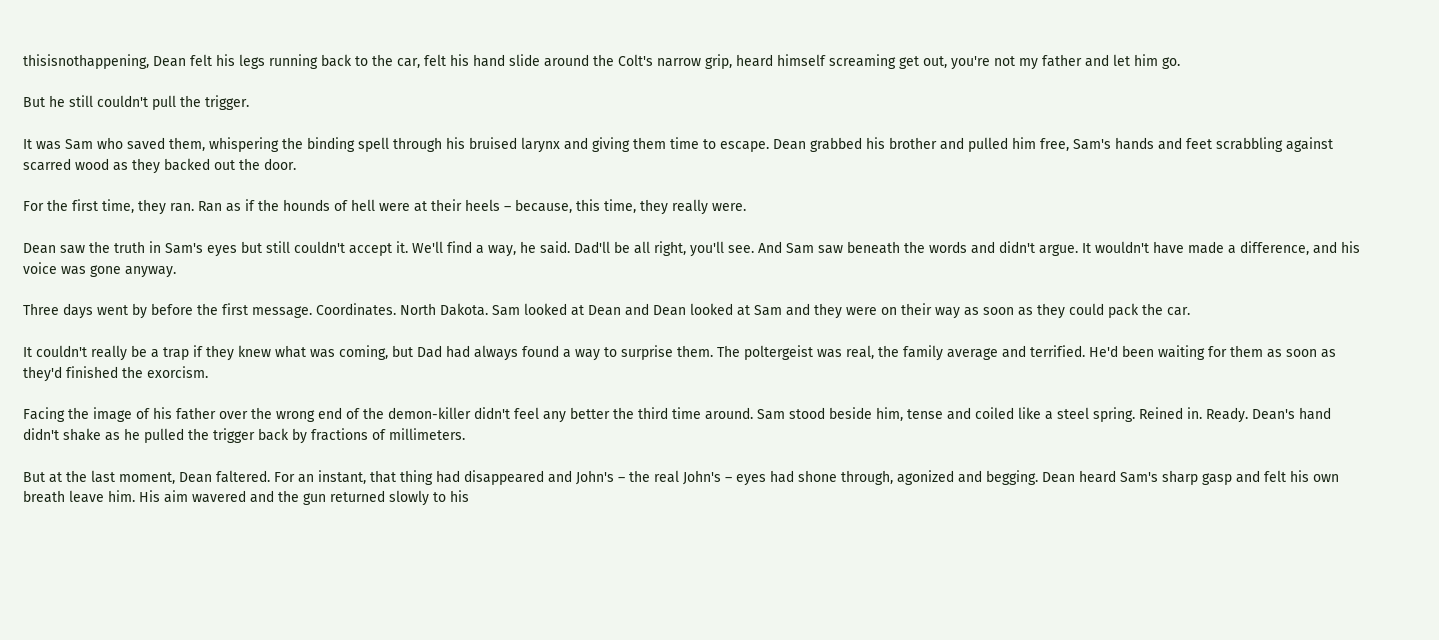thisisnothappening, Dean felt his legs running back to the car, felt his hand slide around the Colt's narrow grip, heard himself screaming get out, you're not my father and let him go.

But he still couldn't pull the trigger.

It was Sam who saved them, whispering the binding spell through his bruised larynx and giving them time to escape. Dean grabbed his brother and pulled him free, Sam's hands and feet scrabbling against scarred wood as they backed out the door.

For the first time, they ran. Ran as if the hounds of hell were at their heels – because, this time, they really were.

Dean saw the truth in Sam's eyes but still couldn't accept it. We'll find a way, he said. Dad'll be all right, you'll see. And Sam saw beneath the words and didn't argue. It wouldn't have made a difference, and his voice was gone anyway.

Three days went by before the first message. Coordinates. North Dakota. Sam looked at Dean and Dean looked at Sam and they were on their way as soon as they could pack the car.

It couldn't really be a trap if they knew what was coming, but Dad had always found a way to surprise them. The poltergeist was real, the family average and terrified. He'd been waiting for them as soon as they'd finished the exorcism.

Facing the image of his father over the wrong end of the demon-killer didn't feel any better the third time around. Sam stood beside him, tense and coiled like a steel spring. Reined in. Ready. Dean's hand didn't shake as he pulled the trigger back by fractions of millimeters.

But at the last moment, Dean faltered. For an instant, that thing had disappeared and John's – the real John's – eyes had shone through, agonized and begging. Dean heard Sam's sharp gasp and felt his own breath leave him. His aim wavered and the gun returned slowly to his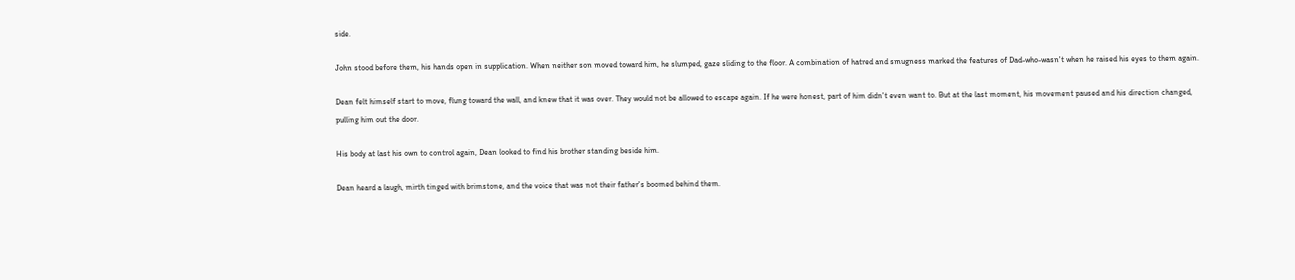side.

John stood before them, his hands open in supplication. When neither son moved toward him, he slumped, gaze sliding to the floor. A combination of hatred and smugness marked the features of Dad-who-wasn't when he raised his eyes to them again.

Dean felt himself start to move, flung toward the wall, and knew that it was over. They would not be allowed to escape again. If he were honest, part of him didn't even want to. But at the last moment, his movement paused and his direction changed, pulling him out the door.

His body at last his own to control again, Dean looked to find his brother standing beside him.

Dean heard a laugh, mirth tinged with brimstone, and the voice that was not their father's boomed behind them.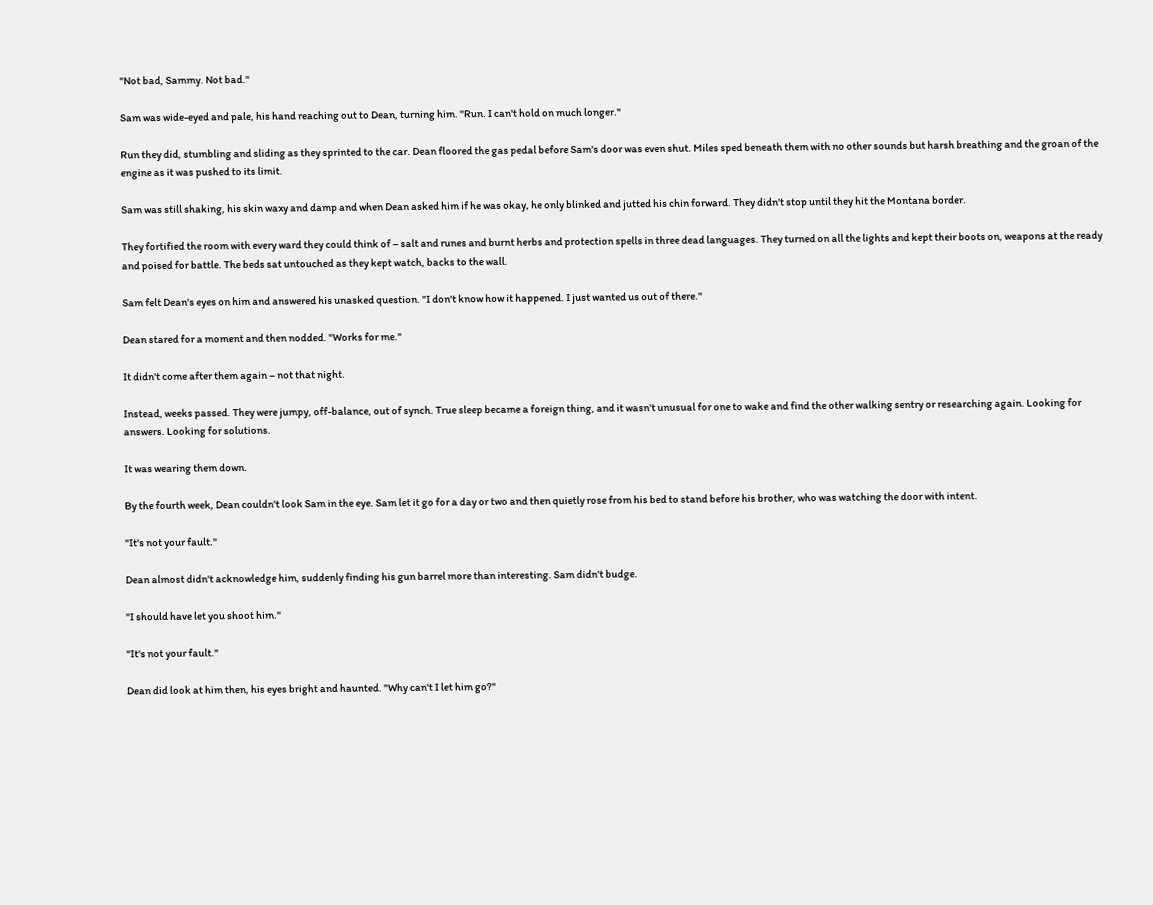"Not bad, Sammy. Not bad."

Sam was wide-eyed and pale, his hand reaching out to Dean, turning him. "Run. I can't hold on much longer."

Run they did, stumbling and sliding as they sprinted to the car. Dean floored the gas pedal before Sam's door was even shut. Miles sped beneath them with no other sounds but harsh breathing and the groan of the engine as it was pushed to its limit.

Sam was still shaking, his skin waxy and damp and when Dean asked him if he was okay, he only blinked and jutted his chin forward. They didn't stop until they hit the Montana border.

They fortified the room with every ward they could think of – salt and runes and burnt herbs and protection spells in three dead languages. They turned on all the lights and kept their boots on, weapons at the ready and poised for battle. The beds sat untouched as they kept watch, backs to the wall.

Sam felt Dean's eyes on him and answered his unasked question. "I don't know how it happened. I just wanted us out of there."

Dean stared for a moment and then nodded. "Works for me."

It didn't come after them again – not that night.

Instead, weeks passed. They were jumpy, off-balance, out of synch. True sleep became a foreign thing, and it wasn't unusual for one to wake and find the other walking sentry or researching again. Looking for answers. Looking for solutions.

It was wearing them down.

By the fourth week, Dean couldn't look Sam in the eye. Sam let it go for a day or two and then quietly rose from his bed to stand before his brother, who was watching the door with intent.

"It's not your fault."

Dean almost didn't acknowledge him, suddenly finding his gun barrel more than interesting. Sam didn't budge.

"I should have let you shoot him."

"It's not your fault."

Dean did look at him then, his eyes bright and haunted. "Why can't I let him go?"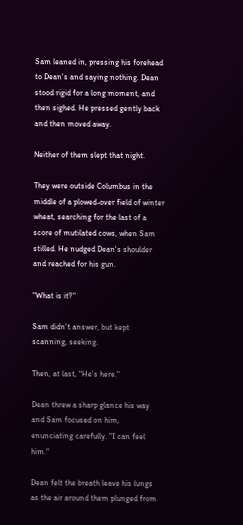Sam leaned in, pressing his forehead to Dean's and saying nothing. Dean stood rigid for a long moment, and then sighed. He pressed gently back and then moved away.

Neither of them slept that night.

They were outside Columbus in the middle of a plowed-over field of winter wheat, searching for the last of a score of mutilated cows, when Sam stilled. He nudged Dean's shoulder and reached for his gun.

"What is it?"

Sam didn't answer, but kept scanning, seeking.

Then, at last, "He's here."

Dean threw a sharp glance his way and Sam focused on him, enunciating carefully. "I can feel him."

Dean felt the breath leave his lungs as the air around them plunged from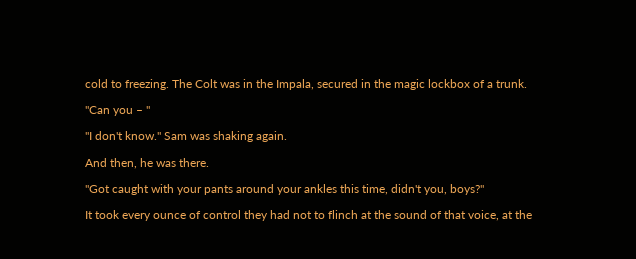cold to freezing. The Colt was in the Impala, secured in the magic lockbox of a trunk.

"Can you – "

"I don't know." Sam was shaking again.

And then, he was there.

"Got caught with your pants around your ankles this time, didn't you, boys?"

It took every ounce of control they had not to flinch at the sound of that voice, at the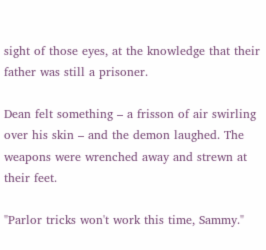sight of those eyes, at the knowledge that their father was still a prisoner.

Dean felt something – a frisson of air swirling over his skin – and the demon laughed. The weapons were wrenched away and strewn at their feet.

"Parlor tricks won't work this time, Sammy."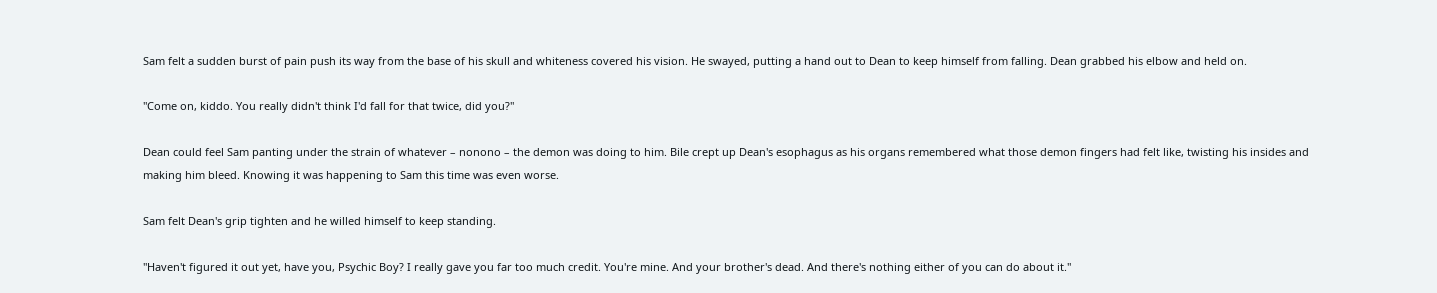Sam felt a sudden burst of pain push its way from the base of his skull and whiteness covered his vision. He swayed, putting a hand out to Dean to keep himself from falling. Dean grabbed his elbow and held on.

"Come on, kiddo. You really didn't think I'd fall for that twice, did you?"

Dean could feel Sam panting under the strain of whatever – nonono – the demon was doing to him. Bile crept up Dean's esophagus as his organs remembered what those demon fingers had felt like, twisting his insides and making him bleed. Knowing it was happening to Sam this time was even worse.

Sam felt Dean's grip tighten and he willed himself to keep standing.

"Haven't figured it out yet, have you, Psychic Boy? I really gave you far too much credit. You're mine. And your brother's dead. And there's nothing either of you can do about it."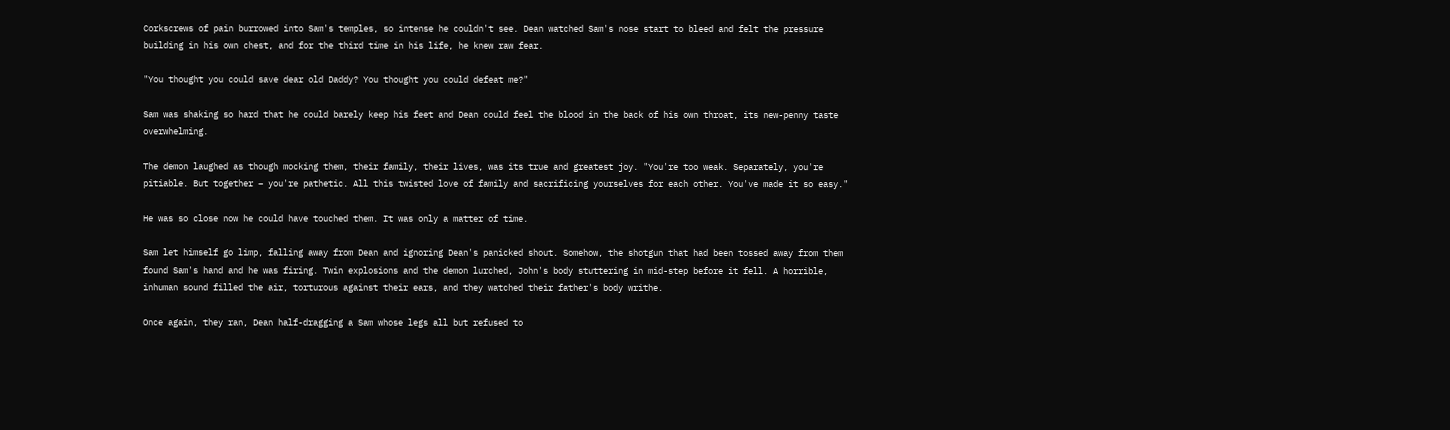Corkscrews of pain burrowed into Sam's temples, so intense he couldn't see. Dean watched Sam's nose start to bleed and felt the pressure building in his own chest, and for the third time in his life, he knew raw fear.

"You thought you could save dear old Daddy? You thought you could defeat me?"

Sam was shaking so hard that he could barely keep his feet and Dean could feel the blood in the back of his own throat, its new-penny taste overwhelming.

The demon laughed as though mocking them, their family, their lives, was its true and greatest joy. "You're too weak. Separately, you're pitiable. But together – you're pathetic. All this twisted love of family and sacrificing yourselves for each other. You've made it so easy."

He was so close now he could have touched them. It was only a matter of time.

Sam let himself go limp, falling away from Dean and ignoring Dean's panicked shout. Somehow, the shotgun that had been tossed away from them found Sam's hand and he was firing. Twin explosions and the demon lurched, John's body stuttering in mid-step before it fell. A horrible, inhuman sound filled the air, torturous against their ears, and they watched their father's body writhe.

Once again, they ran, Dean half-dragging a Sam whose legs all but refused to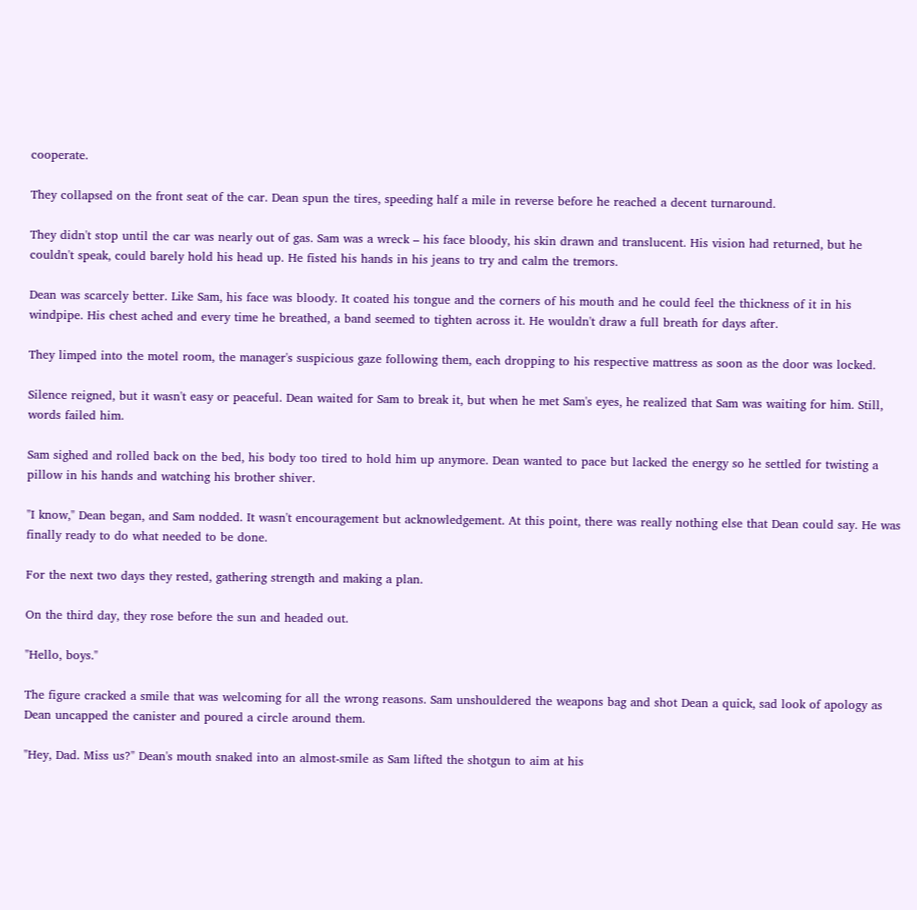cooperate.

They collapsed on the front seat of the car. Dean spun the tires, speeding half a mile in reverse before he reached a decent turnaround.

They didn't stop until the car was nearly out of gas. Sam was a wreck – his face bloody, his skin drawn and translucent. His vision had returned, but he couldn't speak, could barely hold his head up. He fisted his hands in his jeans to try and calm the tremors.

Dean was scarcely better. Like Sam, his face was bloody. It coated his tongue and the corners of his mouth and he could feel the thickness of it in his windpipe. His chest ached and every time he breathed, a band seemed to tighten across it. He wouldn't draw a full breath for days after.

They limped into the motel room, the manager's suspicious gaze following them, each dropping to his respective mattress as soon as the door was locked.

Silence reigned, but it wasn't easy or peaceful. Dean waited for Sam to break it, but when he met Sam's eyes, he realized that Sam was waiting for him. Still, words failed him.

Sam sighed and rolled back on the bed, his body too tired to hold him up anymore. Dean wanted to pace but lacked the energy so he settled for twisting a pillow in his hands and watching his brother shiver.

"I know," Dean began, and Sam nodded. It wasn't encouragement but acknowledgement. At this point, there was really nothing else that Dean could say. He was finally ready to do what needed to be done.

For the next two days they rested, gathering strength and making a plan.

On the third day, they rose before the sun and headed out.

"Hello, boys."

The figure cracked a smile that was welcoming for all the wrong reasons. Sam unshouldered the weapons bag and shot Dean a quick, sad look of apology as Dean uncapped the canister and poured a circle around them.

"Hey, Dad. Miss us?" Dean's mouth snaked into an almost-smile as Sam lifted the shotgun to aim at his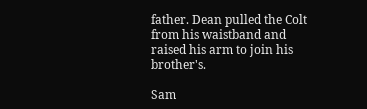father. Dean pulled the Colt from his waistband and raised his arm to join his brother's.

Sam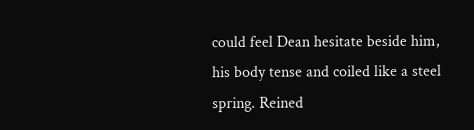could feel Dean hesitate beside him, his body tense and coiled like a steel spring. Reined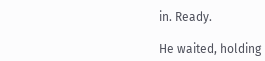in. Ready.

He waited, holding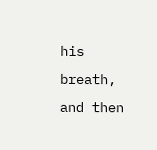his breath, and then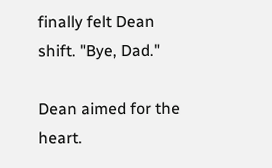finally felt Dean shift. "Bye, Dad."

Dean aimed for the heart.